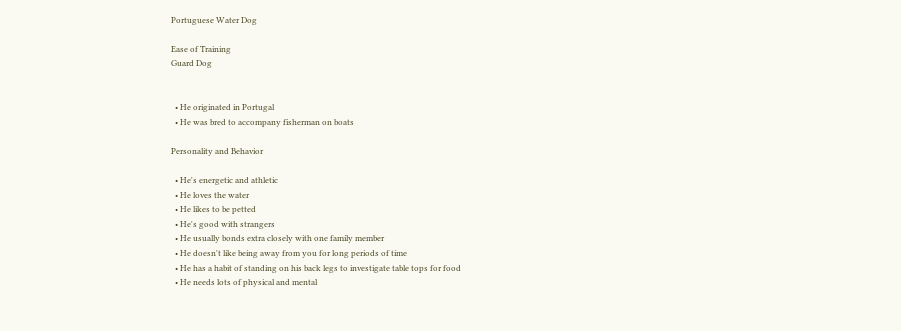Portuguese Water Dog

Ease of Training
Guard Dog


  • He originated in Portugal
  • He was bred to accompany fisherman on boats

Personality and Behavior

  • He's energetic and athletic
  • He loves the water
  • He likes to be petted
  • He's good with strangers
  • He usually bonds extra closely with one family member
  • He doesn't like being away from you for long periods of time
  • He has a habit of standing on his back legs to investigate table tops for food
  • He needs lots of physical and mental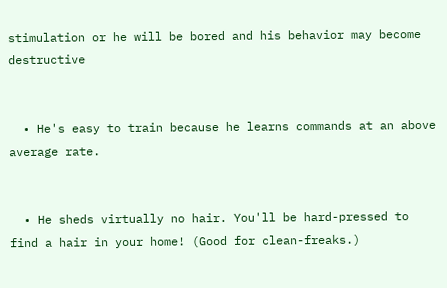stimulation or he will be bored and his behavior may become destructive


  • He's easy to train because he learns commands at an above average rate.


  • He sheds virtually no hair. You'll be hard-pressed to find a hair in your home! (Good for clean-freaks.)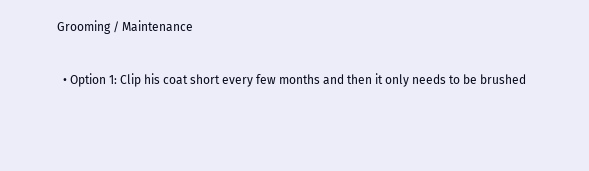Grooming / Maintenance

  • Option 1: Clip his coat short every few months and then it only needs to be brushed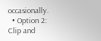occasionally.
  • Option 2: Clip and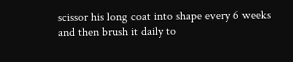scissor his long coat into shape every 6 weeks and then brush it daily to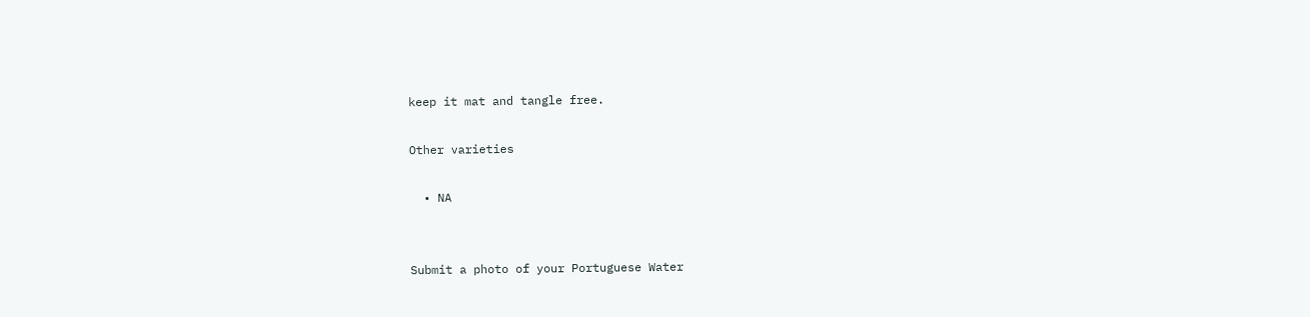keep it mat and tangle free.

Other varieties

  • NA


Submit a photo of your Portuguese Water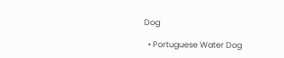Dog

  • Portuguese Water Dog